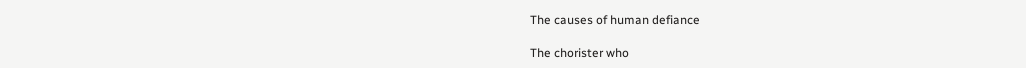The causes of human defiance

The chorister who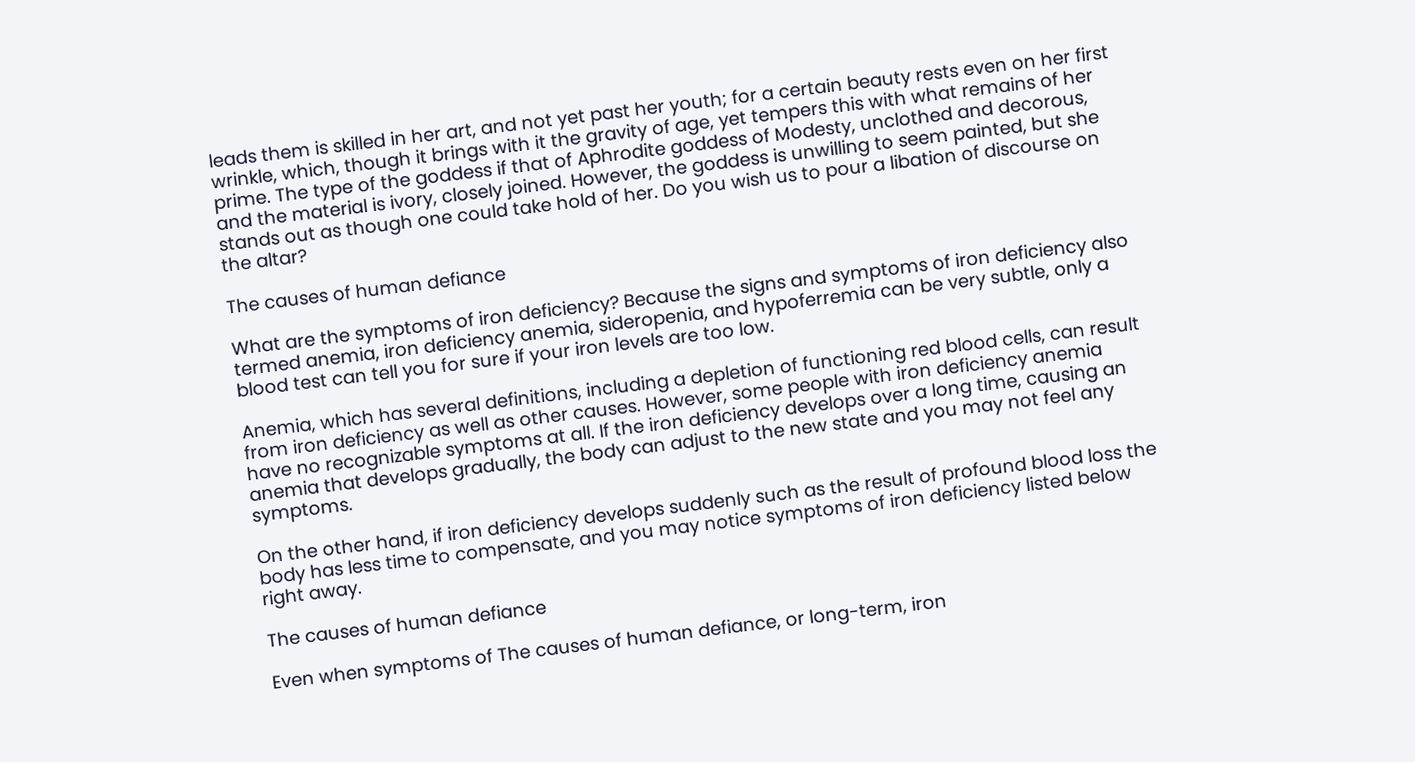leads them is skilled in her art, and not yet past her youth; for a certain beauty rests even on her first wrinkle, which, though it brings with it the gravity of age, yet tempers this with what remains of her prime. The type of the goddess if that of Aphrodite goddess of Modesty, unclothed and decorous, and the material is ivory, closely joined. However, the goddess is unwilling to seem painted, but she stands out as though one could take hold of her. Do you wish us to pour a libation of discourse on the altar?

The causes of human defiance

What are the symptoms of iron deficiency? Because the signs and symptoms of iron deficiency also termed anemia, iron deficiency anemia, sideropenia, and hypoferremia can be very subtle, only a blood test can tell you for sure if your iron levels are too low.

Anemia, which has several definitions, including a depletion of functioning red blood cells, can result from iron deficiency as well as other causes. However, some people with iron deficiency anemia have no recognizable symptoms at all. If the iron deficiency develops over a long time, causing an anemia that develops gradually, the body can adjust to the new state and you may not feel any symptoms.

On the other hand, if iron deficiency develops suddenly such as the result of profound blood loss the body has less time to compensate, and you may notice symptoms of iron deficiency listed below right away.

The causes of human defiance

Even when symptoms of The causes of human defiance, or long-term, iron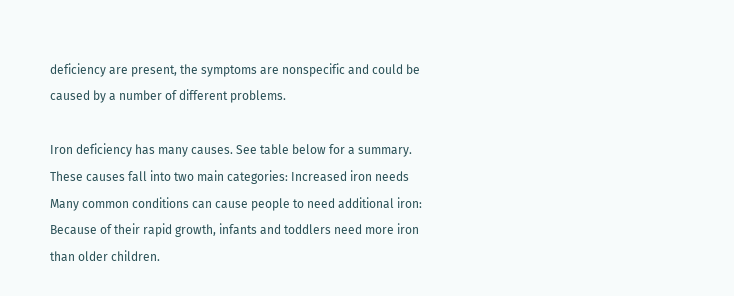deficiency are present, the symptoms are nonspecific and could be caused by a number of different problems.

Iron deficiency has many causes. See table below for a summary. These causes fall into two main categories: Increased iron needs Many common conditions can cause people to need additional iron: Because of their rapid growth, infants and toddlers need more iron than older children.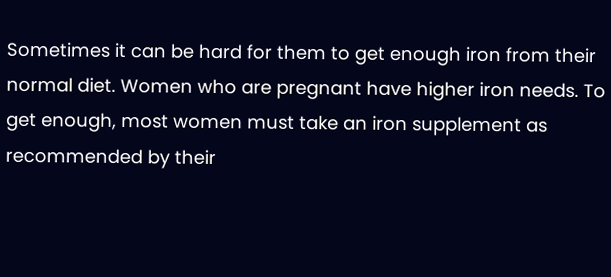Sometimes it can be hard for them to get enough iron from their normal diet. Women who are pregnant have higher iron needs. To get enough, most women must take an iron supplement as recommended by their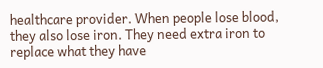healthcare provider. When people lose blood, they also lose iron. They need extra iron to replace what they have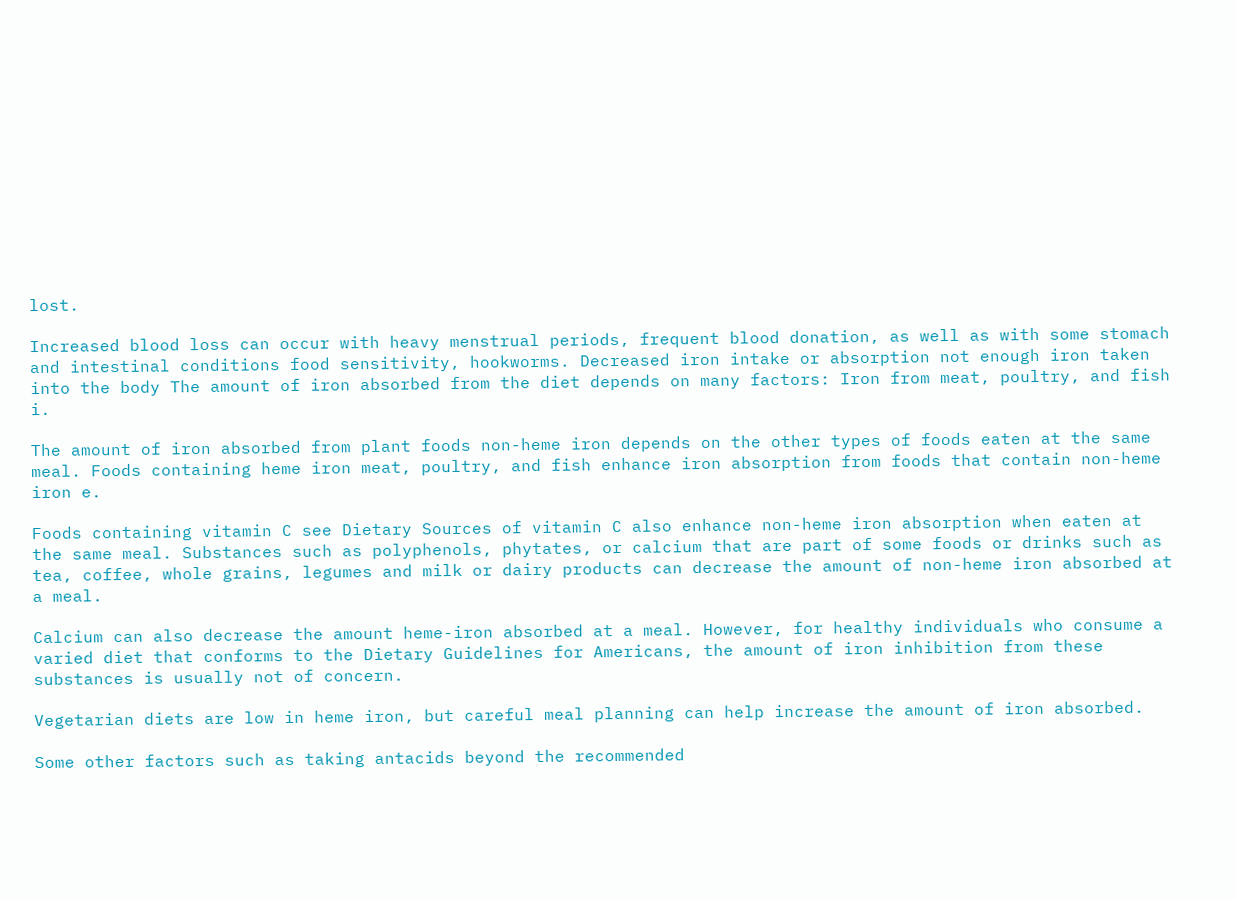lost.

Increased blood loss can occur with heavy menstrual periods, frequent blood donation, as well as with some stomach and intestinal conditions food sensitivity, hookworms. Decreased iron intake or absorption not enough iron taken into the body The amount of iron absorbed from the diet depends on many factors: Iron from meat, poultry, and fish i.

The amount of iron absorbed from plant foods non-heme iron depends on the other types of foods eaten at the same meal. Foods containing heme iron meat, poultry, and fish enhance iron absorption from foods that contain non-heme iron e.

Foods containing vitamin C see Dietary Sources of vitamin C also enhance non-heme iron absorption when eaten at the same meal. Substances such as polyphenols, phytates, or calcium that are part of some foods or drinks such as tea, coffee, whole grains, legumes and milk or dairy products can decrease the amount of non-heme iron absorbed at a meal.

Calcium can also decrease the amount heme-iron absorbed at a meal. However, for healthy individuals who consume a varied diet that conforms to the Dietary Guidelines for Americans, the amount of iron inhibition from these substances is usually not of concern.

Vegetarian diets are low in heme iron, but careful meal planning can help increase the amount of iron absorbed.

Some other factors such as taking antacids beyond the recommended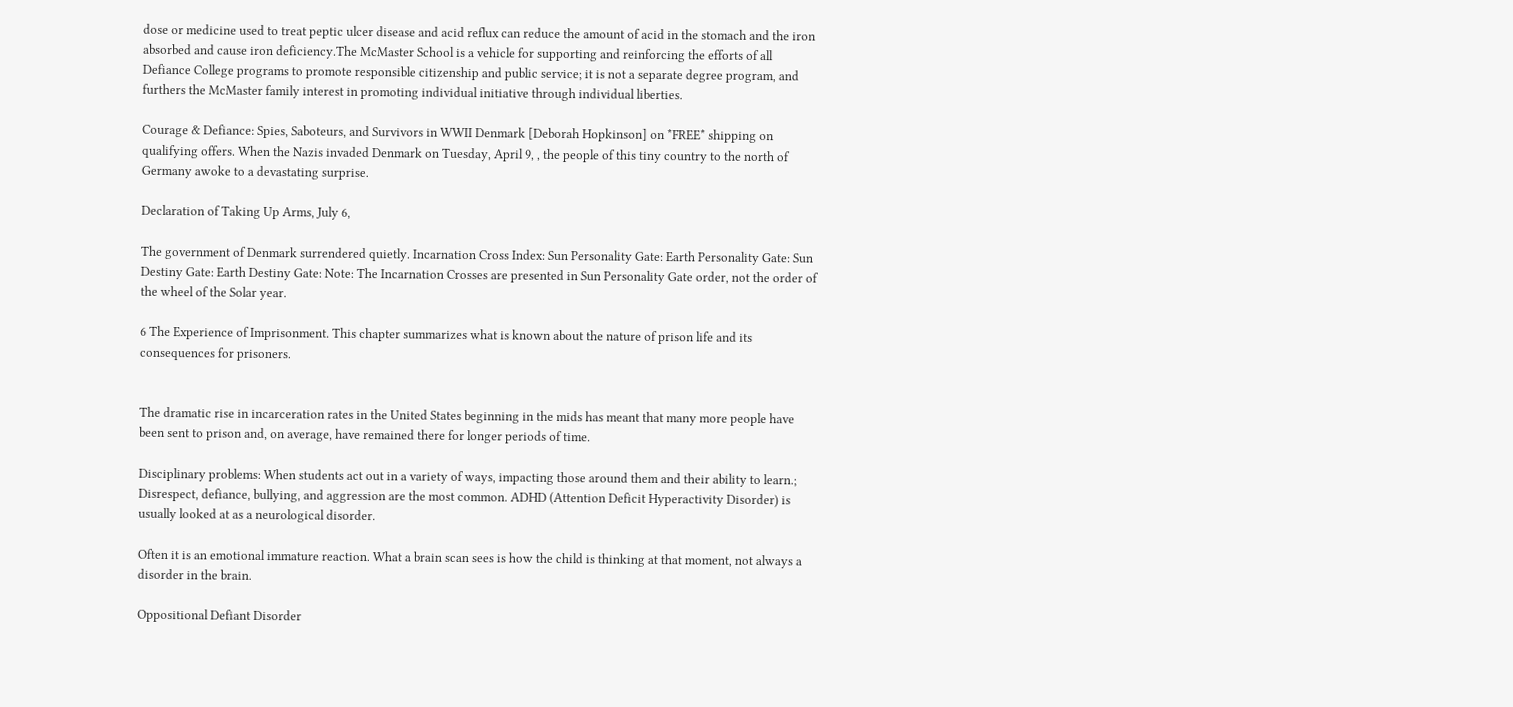dose or medicine used to treat peptic ulcer disease and acid reflux can reduce the amount of acid in the stomach and the iron absorbed and cause iron deficiency.The McMaster School is a vehicle for supporting and reinforcing the efforts of all Defiance College programs to promote responsible citizenship and public service; it is not a separate degree program, and furthers the McMaster family interest in promoting individual initiative through individual liberties.

Courage & Defiance: Spies, Saboteurs, and Survivors in WWII Denmark [Deborah Hopkinson] on *FREE* shipping on qualifying offers. When the Nazis invaded Denmark on Tuesday, April 9, , the people of this tiny country to the north of Germany awoke to a devastating surprise.

Declaration of Taking Up Arms, July 6,

The government of Denmark surrendered quietly. Incarnation Cross Index: Sun Personality Gate: Earth Personality Gate: Sun Destiny Gate: Earth Destiny Gate: Note: The Incarnation Crosses are presented in Sun Personality Gate order, not the order of the wheel of the Solar year.

6 The Experience of Imprisonment. This chapter summarizes what is known about the nature of prison life and its consequences for prisoners.


The dramatic rise in incarceration rates in the United States beginning in the mids has meant that many more people have been sent to prison and, on average, have remained there for longer periods of time.

Disciplinary problems: When students act out in a variety of ways, impacting those around them and their ability to learn.; Disrespect, defiance, bullying, and aggression are the most common. ADHD (Attention Deficit Hyperactivity Disorder) is usually looked at as a neurological disorder.

Often it is an emotional immature reaction. What a brain scan sees is how the child is thinking at that moment, not always a disorder in the brain.

Oppositional Defiant Disorder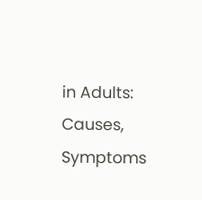in Adults: Causes, Symptoms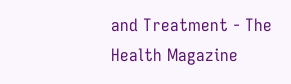and Treatment - The Health Magazine